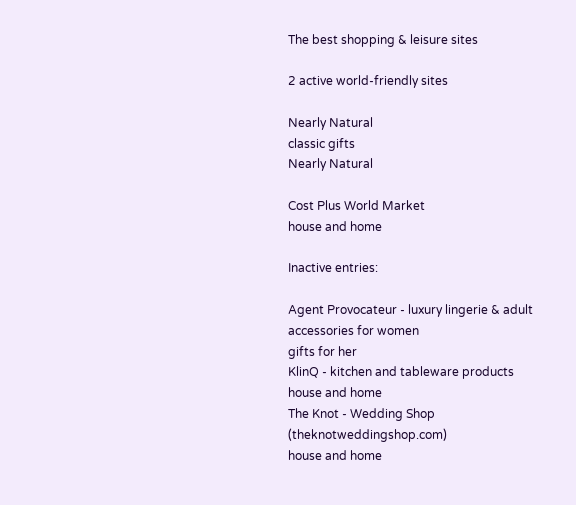The best shopping & leisure sites

2 active world-friendly sites

Nearly Natural
classic gifts
Nearly Natural

Cost Plus World Market
house and home

Inactive entries:

Agent Provocateur - luxury lingerie & adult accessories for women
gifts for her
KlinQ - kitchen and tableware products
house and home
The Knot - Wedding Shop (theknotweddingshop.com)
house and home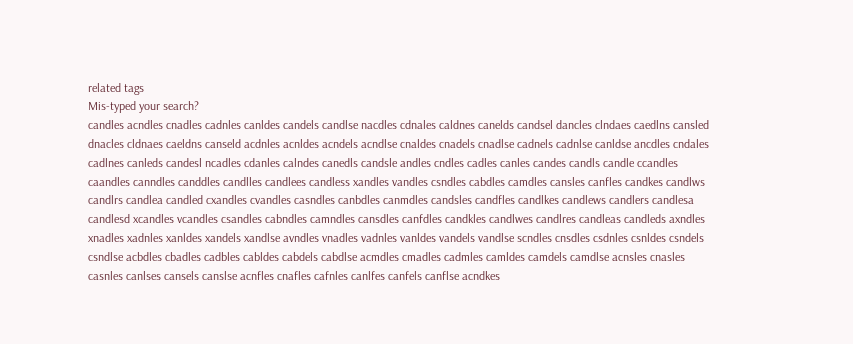related tags
Mis-typed your search?
candles acndles cnadles cadnles canldes candels candlse nacdles cdnales caldnes canelds candsel dancles clndaes caedlns cansled dnacles cldnaes caeldns canseld acdnles acnldes acndels acndlse cnaldes cnadels cnadlse cadnels cadnlse canldse ancdles cndales cadlnes canleds candesl ncadles cdanles calndes canedls candsle andles cndles cadles canles candes candls candle ccandles caandles canndles canddles candlles candlees candless xandles vandles csndles cabdles camdles cansles canfles candkes candlws candlrs candlea candled cxandles cvandles casndles canbdles canmdles candsles candfles candlkes candlews candlers candlesa candlesd xcandles vcandles csandles cabndles camndles cansdles canfdles candkles candlwes candlres candleas candleds axndles xnadles xadnles xanldes xandels xandlse avndles vnadles vadnles vanldes vandels vandlse scndles cnsdles csdnles csnldes csndels csndlse acbdles cbadles cadbles cabldes cabdels cabdlse acmdles cmadles cadmles camldes camdels camdlse acnsles cnasles casnles canlses cansels canslse acnfles cnafles cafnles canlfes canfels canflse acndkes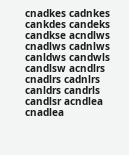cnadkes cadnkes cankdes candeks candkse acndlws cnadlws cadnlws canldws candwls candlsw acndlrs cnadlrs cadnlrs canldrs candrls candlsr acndlea cnadlea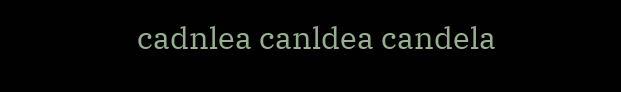cadnlea canldea candela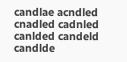candlae acndled cnadled cadnled canlded candeld candlde